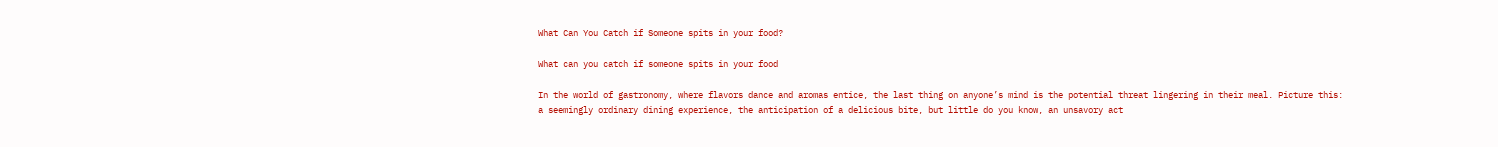What Can You Catch if Someone spits in your food?

What can you catch if someone spits in your food

In the world of gastronomy, where flavors dance and aromas entice, the last thing on anyone’s mind is the potential threat lingering in their meal. Picture this: a seemingly ordinary dining experience, the anticipation of a delicious bite, but little do you know, an unsavory act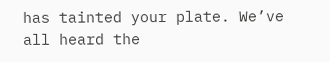has tainted your plate. We’ve all heard the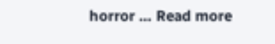horror … Read more